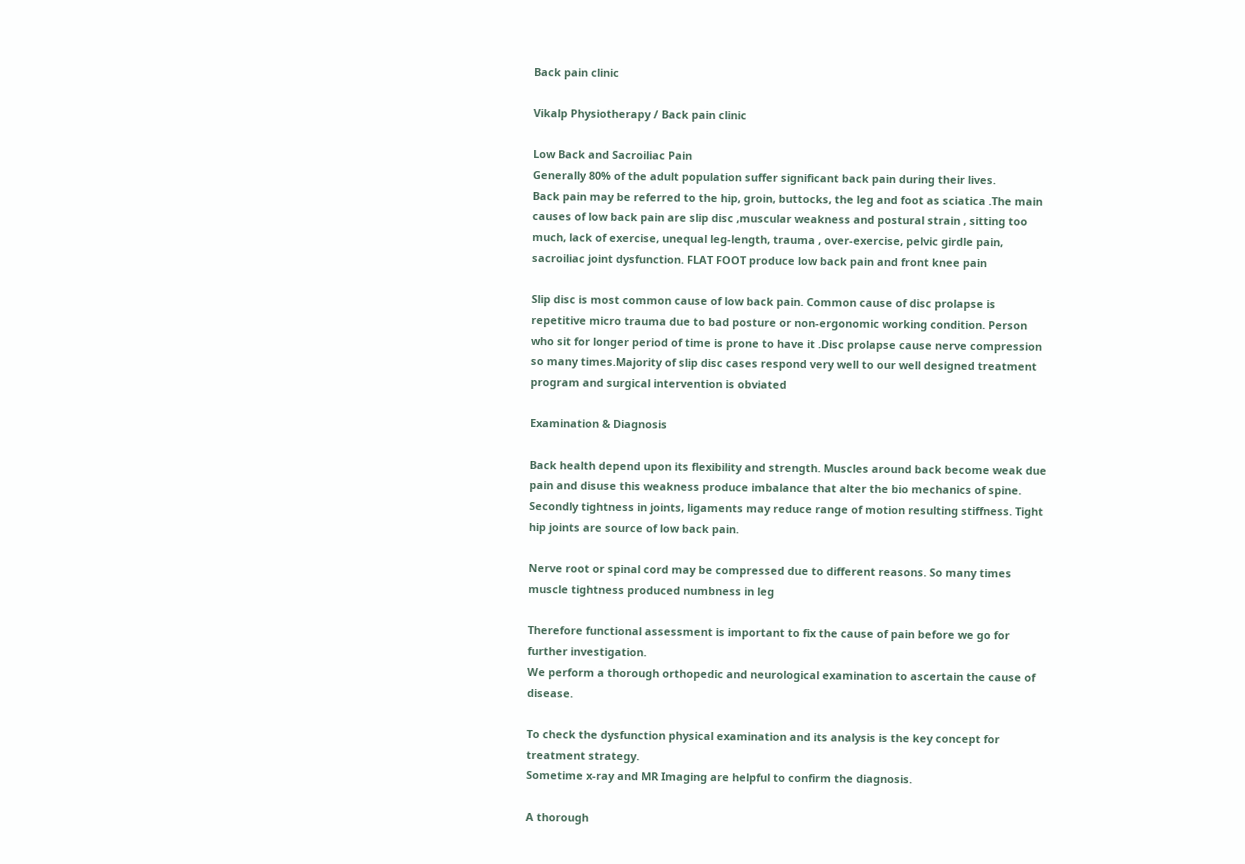Back pain clinic

Vikalp Physiotherapy / Back pain clinic

Low Back and Sacroiliac Pain
Generally 80% of the adult population suffer significant back pain during their lives.
Back pain may be referred to the hip, groin, buttocks, the leg and foot as sciatica .The main causes of low back pain are slip disc ,muscular weakness and postural strain , sitting too much, lack of exercise, unequal leg-length, trauma , over-exercise, pelvic girdle pain, sacroiliac joint dysfunction. FLAT FOOT produce low back pain and front knee pain

Slip disc is most common cause of low back pain. Common cause of disc prolapse is repetitive micro trauma due to bad posture or non-ergonomic working condition. Person who sit for longer period of time is prone to have it .Disc prolapse cause nerve compression so many times.Majority of slip disc cases respond very well to our well designed treatment program and surgical intervention is obviated

Examination & Diagnosis

Back health depend upon its flexibility and strength. Muscles around back become weak due pain and disuse this weakness produce imbalance that alter the bio mechanics of spine. Secondly tightness in joints, ligaments may reduce range of motion resulting stiffness. Tight hip joints are source of low back pain.

Nerve root or spinal cord may be compressed due to different reasons. So many times muscle tightness produced numbness in leg

Therefore functional assessment is important to fix the cause of pain before we go for further investigation.
We perform a thorough orthopedic and neurological examination to ascertain the cause of disease.

To check the dysfunction physical examination and its analysis is the key concept for treatment strategy.
Sometime x-ray and MR Imaging are helpful to confirm the diagnosis.

A thorough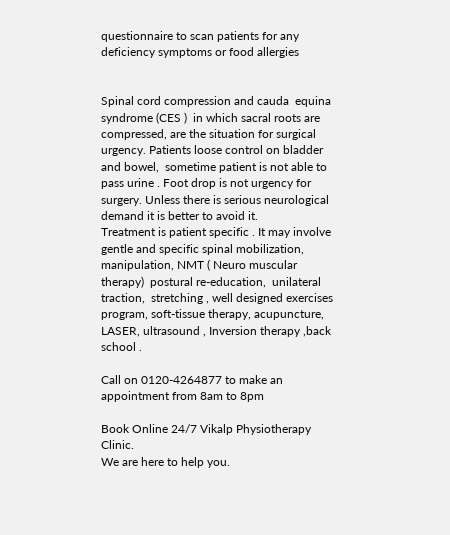questionnaire to scan patients for any deficiency symptoms or food allergies


Spinal cord compression and cauda  equina syndrome (CES )  in which sacral roots are compressed, are the situation for surgical urgency. Patients loose control on bladder and bowel,  sometime patient is not able to pass urine . Foot drop is not urgency for surgery. Unless there is serious neurological demand it is better to avoid it.
Treatment is patient specific . It may involve gentle and specific spinal mobilization, manipulation, NMT ( Neuro muscular therapy)  postural re-education,  unilateral traction,  stretching , well designed exercises program, soft-tissue therapy, acupuncture, LASER, ultrasound , Inversion therapy ,back school .

Call on 0120-4264877 to make an appointment from 8am to 8pm

Book Online 24/7 Vikalp Physiotherapy Clinic.
We are here to help you.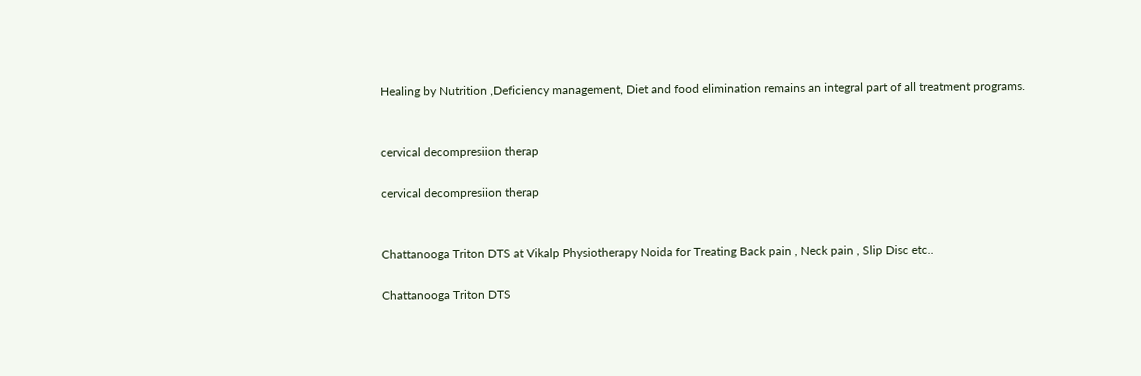Healing by Nutrition ,Deficiency management, Diet and food elimination remains an integral part of all treatment programs.


cervical decompresiion therap

cervical decompresiion therap


Chattanooga Triton DTS at Vikalp Physiotherapy Noida for Treating Back pain , Neck pain , Slip Disc etc..

Chattanooga Triton DTS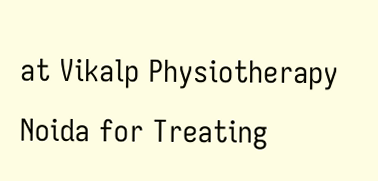at Vikalp Physiotherapy Noida for Treating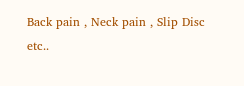Back pain , Neck pain , Slip Disc etc..